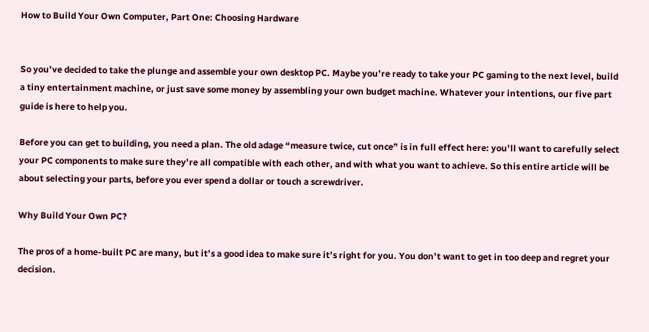How to Build Your Own Computer, Part One: Choosing Hardware


So you’ve decided to take the plunge and assemble your own desktop PC. Maybe you’re ready to take your PC gaming to the next level, build a tiny entertainment machine, or just save some money by assembling your own budget machine. Whatever your intentions, our five part guide is here to help you.

Before you can get to building, you need a plan. The old adage “measure twice, cut once” is in full effect here: you’ll want to carefully select your PC components to make sure they’re all compatible with each other, and with what you want to achieve. So this entire article will be about selecting your parts, before you ever spend a dollar or touch a screwdriver.

Why Build Your Own PC?

The pros of a home-built PC are many, but it’s a good idea to make sure it’s right for you. You don’t want to get in too deep and regret your decision.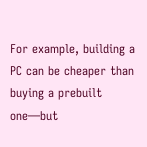For example, building a PC can be cheaper than buying a prebuilt one—but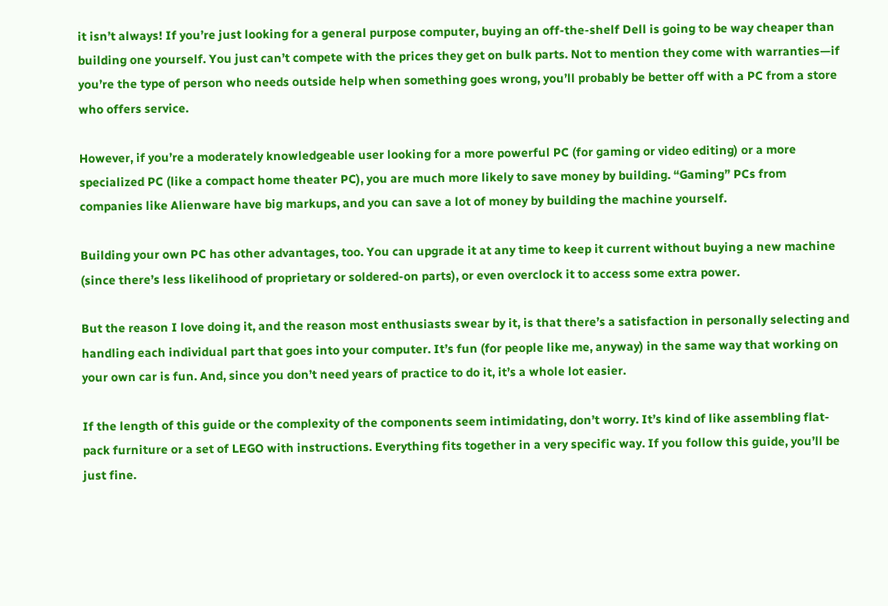it isn’t always! If you’re just looking for a general purpose computer, buying an off-the-shelf Dell is going to be way cheaper than building one yourself. You just can’t compete with the prices they get on bulk parts. Not to mention they come with warranties—if you’re the type of person who needs outside help when something goes wrong, you’ll probably be better off with a PC from a store who offers service.

However, if you’re a moderately knowledgeable user looking for a more powerful PC (for gaming or video editing) or a more specialized PC (like a compact home theater PC), you are much more likely to save money by building. “Gaming” PCs from companies like Alienware have big markups, and you can save a lot of money by building the machine yourself.

Building your own PC has other advantages, too. You can upgrade it at any time to keep it current without buying a new machine (since there’s less likelihood of proprietary or soldered-on parts), or even overclock it to access some extra power.

But the reason I love doing it, and the reason most enthusiasts swear by it, is that there’s a satisfaction in personally selecting and handling each individual part that goes into your computer. It’s fun (for people like me, anyway) in the same way that working on your own car is fun. And, since you don’t need years of practice to do it, it’s a whole lot easier.

If the length of this guide or the complexity of the components seem intimidating, don’t worry. It’s kind of like assembling flat-pack furniture or a set of LEGO with instructions. Everything fits together in a very specific way. If you follow this guide, you’ll be just fine.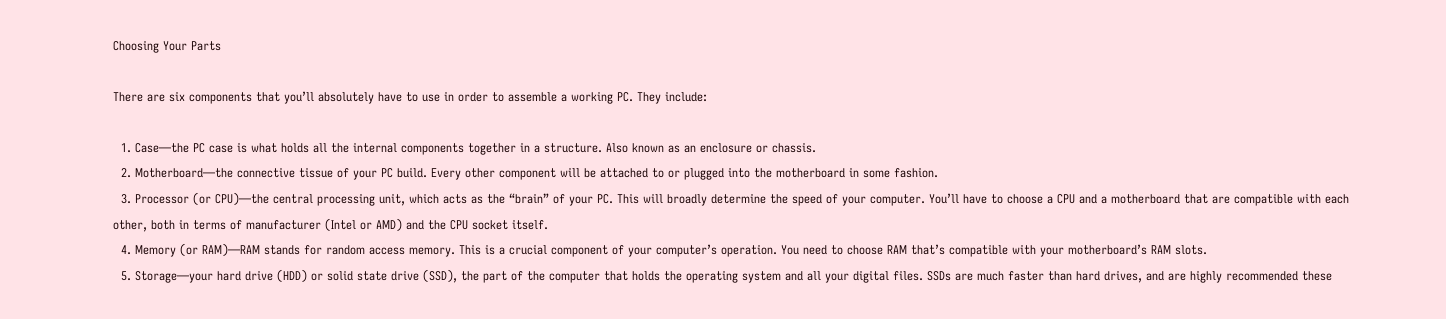Choosing Your Parts

There are six components that you’ll absolutely have to use in order to assemble a working PC. They include:

  1. Case—the PC case is what holds all the internal components together in a structure. Also known as an enclosure or chassis.
  2. Motherboard—the connective tissue of your PC build. Every other component will be attached to or plugged into the motherboard in some fashion.
  3. Processor (or CPU)—the central processing unit, which acts as the “brain” of your PC. This will broadly determine the speed of your computer. You’ll have to choose a CPU and a motherboard that are compatible with each other, both in terms of manufacturer (Intel or AMD) and the CPU socket itself.
  4. Memory (or RAM)—RAM stands for random access memory. This is a crucial component of your computer’s operation. You need to choose RAM that’s compatible with your motherboard’s RAM slots.
  5. Storage—your hard drive (HDD) or solid state drive (SSD), the part of the computer that holds the operating system and all your digital files. SSDs are much faster than hard drives, and are highly recommended these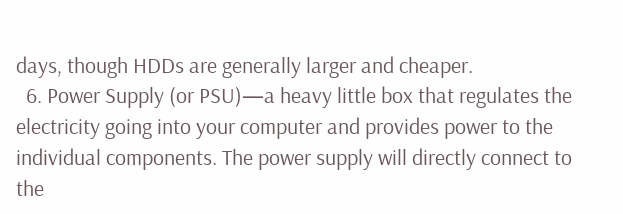days, though HDDs are generally larger and cheaper.
  6. Power Supply (or PSU)—a heavy little box that regulates the electricity going into your computer and provides power to the individual components. The power supply will directly connect to the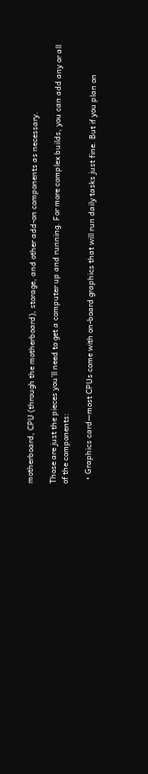motherboard, CPU (through the motherboard), storage, and other add-on components as necessary.

Those are just the pieces you’ll need to get a computer up and running. For more complex builds, you can add any or all of the components:

  • Graphics card—most CPUs come with on-board graphics that will run daily tasks just fine. But if you plan on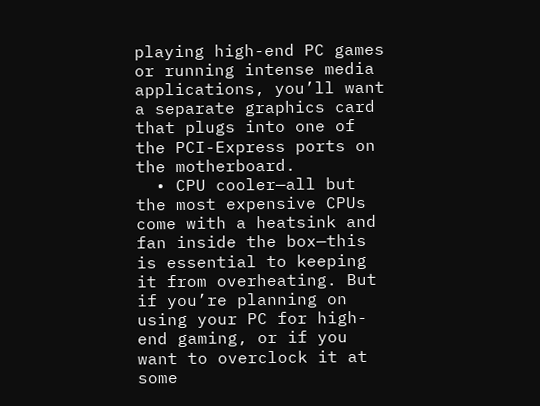playing high-end PC games or running intense media applications, you’ll want a separate graphics card that plugs into one of the PCI-Express ports on the motherboard.
  • CPU cooler—all but the most expensive CPUs come with a heatsink and fan inside the box—this is essential to keeping it from overheating. But if you’re planning on using your PC for high-end gaming, or if you want to overclock it at some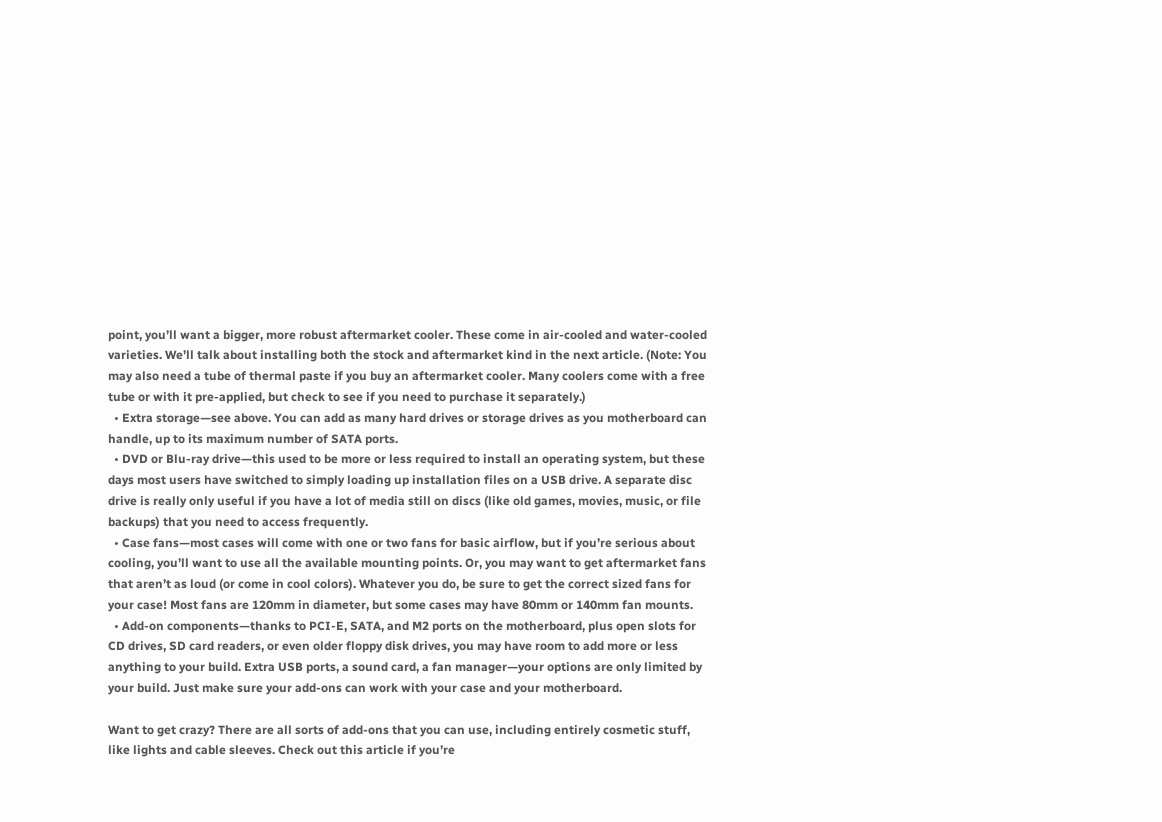point, you’ll want a bigger, more robust aftermarket cooler. These come in air-cooled and water-cooled varieties. We’ll talk about installing both the stock and aftermarket kind in the next article. (Note: You may also need a tube of thermal paste if you buy an aftermarket cooler. Many coolers come with a free tube or with it pre-applied, but check to see if you need to purchase it separately.)
  • Extra storage—see above. You can add as many hard drives or storage drives as you motherboard can handle, up to its maximum number of SATA ports.
  • DVD or Blu-ray drive—this used to be more or less required to install an operating system, but these days most users have switched to simply loading up installation files on a USB drive. A separate disc drive is really only useful if you have a lot of media still on discs (like old games, movies, music, or file backups) that you need to access frequently.
  • Case fans—most cases will come with one or two fans for basic airflow, but if you’re serious about cooling, you’ll want to use all the available mounting points. Or, you may want to get aftermarket fans that aren’t as loud (or come in cool colors). Whatever you do, be sure to get the correct sized fans for your case! Most fans are 120mm in diameter, but some cases may have 80mm or 140mm fan mounts.
  • Add-on components—thanks to PCI-E, SATA, and M2 ports on the motherboard, plus open slots for CD drives, SD card readers, or even older floppy disk drives, you may have room to add more or less anything to your build. Extra USB ports, a sound card, a fan manager—your options are only limited by your build. Just make sure your add-ons can work with your case and your motherboard.

Want to get crazy? There are all sorts of add-ons that you can use, including entirely cosmetic stuff, like lights and cable sleeves. Check out this article if you’re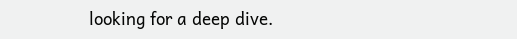looking for a deep dive.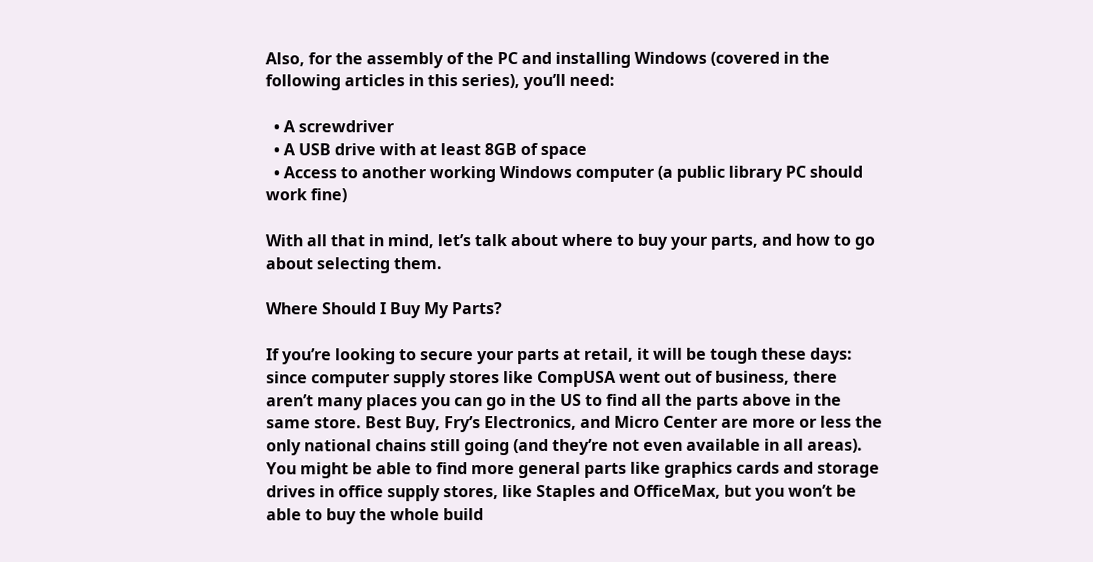Also, for the assembly of the PC and installing Windows (covered in the following articles in this series), you’ll need:

  • A screwdriver
  • A USB drive with at least 8GB of space
  • Access to another working Windows computer (a public library PC should work fine)

With all that in mind, let’s talk about where to buy your parts, and how to go about selecting them.

Where Should I Buy My Parts?

If you’re looking to secure your parts at retail, it will be tough these days: since computer supply stores like CompUSA went out of business, there aren’t many places you can go in the US to find all the parts above in the same store. Best Buy, Fry’s Electronics, and Micro Center are more or less the only national chains still going (and they’re not even available in all areas). You might be able to find more general parts like graphics cards and storage drives in office supply stores, like Staples and OfficeMax, but you won’t be able to buy the whole build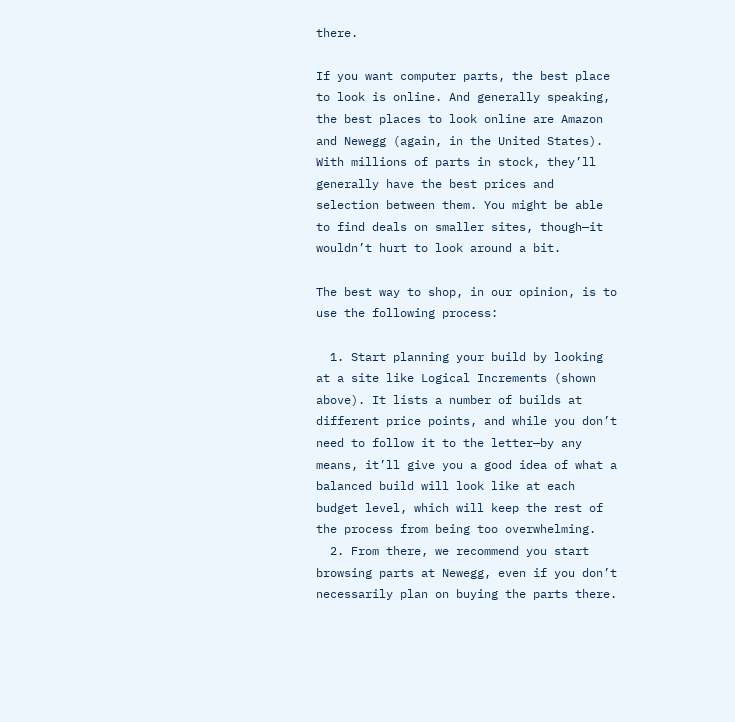there.

If you want computer parts, the best place to look is online. And generally speaking, the best places to look online are Amazon and Newegg (again, in the United States). With millions of parts in stock, they’ll generally have the best prices and selection between them. You might be able to find deals on smaller sites, though—it wouldn’t hurt to look around a bit.

The best way to shop, in our opinion, is to use the following process:

  1. Start planning your build by looking at a site like Logical Increments (shown above). It lists a number of builds at different price points, and while you don’t need to follow it to the letter—by any means, it’ll give you a good idea of what a balanced build will look like at each budget level, which will keep the rest of the process from being too overwhelming.
  2. From there, we recommend you start browsing parts at Newegg, even if you don’t necessarily plan on buying the parts there.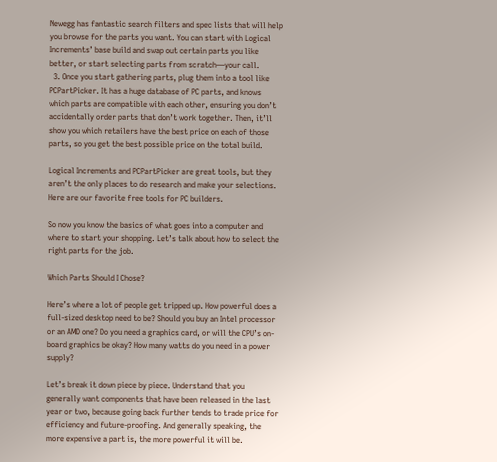Newegg has fantastic search filters and spec lists that will help you browse for the parts you want. You can start with Logical Increments’ base build and swap out certain parts you like better, or start selecting parts from scratch—your call.
  3. Once you start gathering parts, plug them into a tool like PCPartPicker. It has a huge database of PC parts, and knows which parts are compatible with each other, ensuring you don’t accidentally order parts that don’t work together. Then, it’ll show you which retailers have the best price on each of those parts, so you get the best possible price on the total build.

Logical Increments and PCPartPicker are great tools, but they aren’t the only places to do research and make your selections. Here are our favorite free tools for PC builders.

So now you know the basics of what goes into a computer and where to start your shopping. Let’s talk about how to select the right parts for the job.

Which Parts Should I Chose?

Here’s where a lot of people get tripped up. How powerful does a full-sized desktop need to be? Should you buy an Intel processor or an AMD one? Do you need a graphics card, or will the CPU’s on-board graphics be okay? How many watts do you need in a power supply?

Let’s break it down piece by piece. Understand that you generally want components that have been released in the last year or two, because going back further tends to trade price for efficiency and future-proofing. And generally speaking, the more expensive a part is, the more powerful it will be.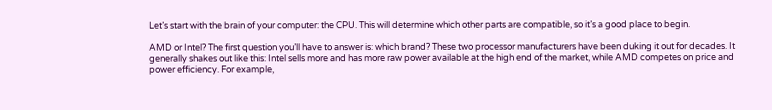Let’s start with the brain of your computer: the CPU. This will determine which other parts are compatible, so it’s a good place to begin.

AMD or Intel? The first question you’ll have to answer is: which brand? These two processor manufacturers have been duking it out for decades. It generally shakes out like this: Intel sells more and has more raw power available at the high end of the market, while AMD competes on price and power efficiency. For example,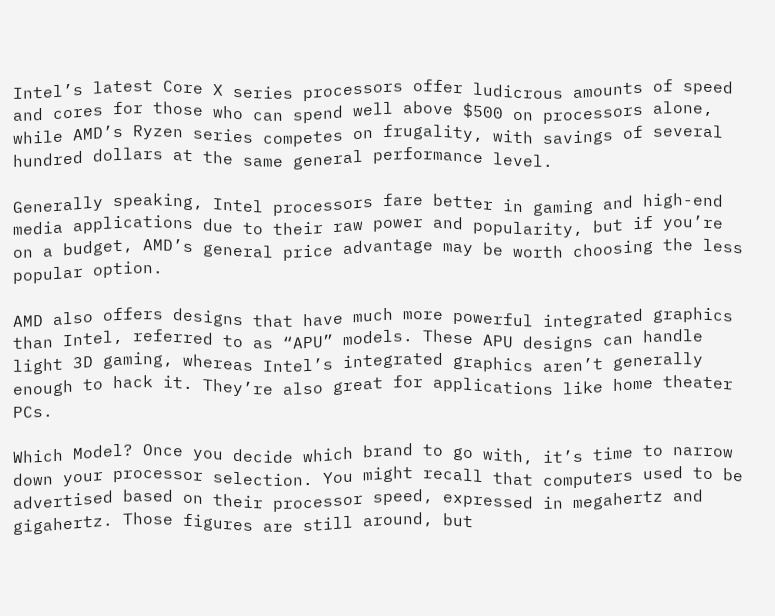Intel’s latest Core X series processors offer ludicrous amounts of speed and cores for those who can spend well above $500 on processors alone, while AMD’s Ryzen series competes on frugality, with savings of several hundred dollars at the same general performance level.

Generally speaking, Intel processors fare better in gaming and high-end media applications due to their raw power and popularity, but if you’re on a budget, AMD’s general price advantage may be worth choosing the less popular option.

AMD also offers designs that have much more powerful integrated graphics than Intel, referred to as “APU” models. These APU designs can handle light 3D gaming, whereas Intel’s integrated graphics aren’t generally enough to hack it. They’re also great for applications like home theater PCs.

Which Model? Once you decide which brand to go with, it’s time to narrow down your processor selection. You might recall that computers used to be advertised based on their processor speed, expressed in megahertz and gigahertz. Those figures are still around, but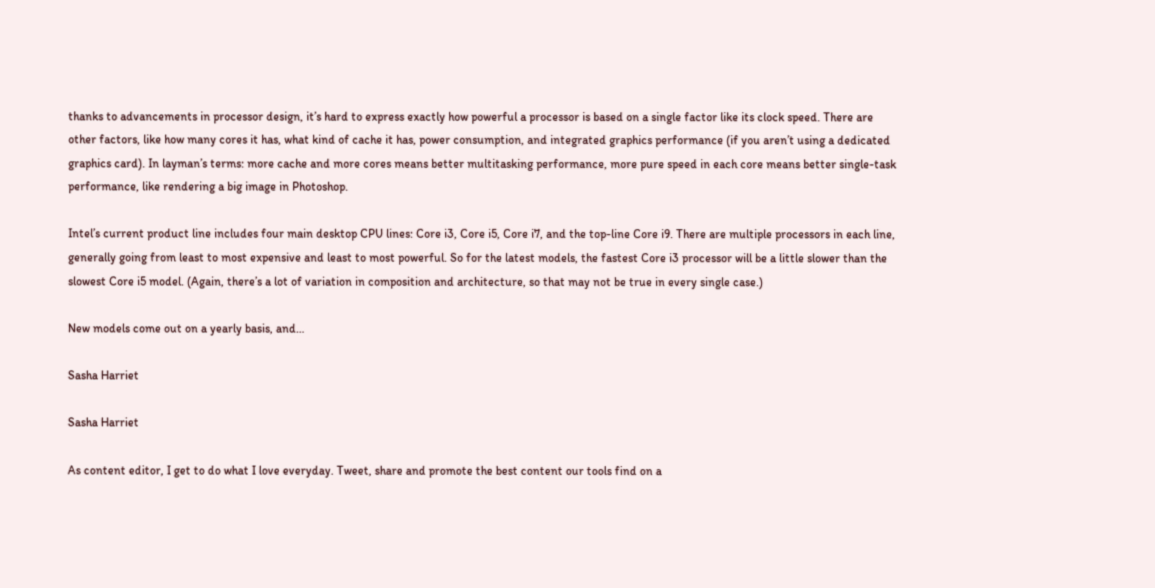thanks to advancements in processor design, it’s hard to express exactly how powerful a processor is based on a single factor like its clock speed. There are other factors, like how many cores it has, what kind of cache it has, power consumption, and integrated graphics performance (if you aren’t using a dedicated graphics card). In layman’s terms: more cache and more cores means better multitasking performance, more pure speed in each core means better single-task performance, like rendering a big image in Photoshop.

Intel’s current product line includes four main desktop CPU lines: Core i3, Core i5, Core i7, and the top-line Core i9. There are multiple processors in each line, generally going from least to most expensive and least to most powerful. So for the latest models, the fastest Core i3 processor will be a little slower than the slowest Core i5 model. (Again, there’s a lot of variation in composition and architecture, so that may not be true in every single case.)

New models come out on a yearly basis, and…

Sasha Harriet

Sasha Harriet

As content editor, I get to do what I love everyday. Tweet, share and promote the best content our tools find on a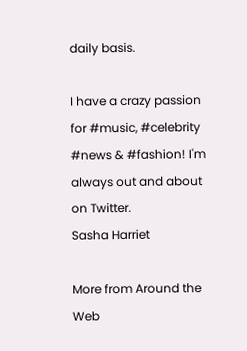daily basis.

I have a crazy passion for #music, #celebrity #news & #fashion! I'm always out and about on Twitter.
Sasha Harriet

More from Around the Web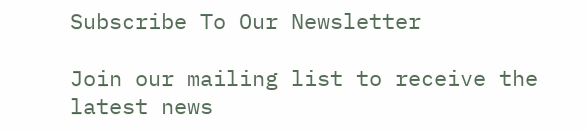Subscribe To Our Newsletter

Join our mailing list to receive the latest news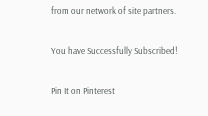from our network of site partners.

You have Successfully Subscribed!

Pin It on Pinterest